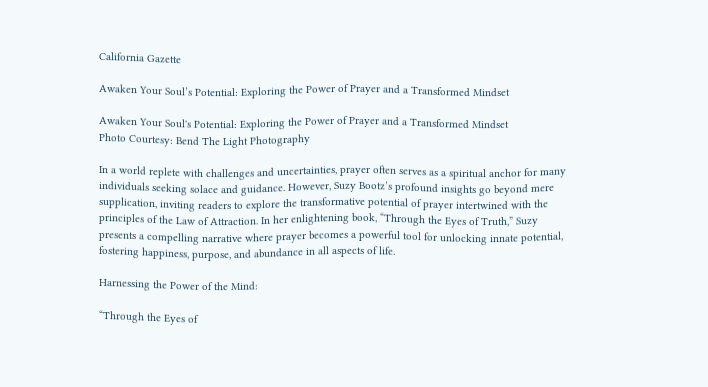California Gazette

Awaken Your Soul’s Potential: Exploring the Power of Prayer and a Transformed Mindset

Awaken Your Soul's Potential: Exploring the Power of Prayer and a Transformed Mindset
Photo Courtesy: Bend The Light Photography

In a world replete with challenges and uncertainties, prayer often serves as a spiritual anchor for many individuals seeking solace and guidance. However, Suzy Bootz’s profound insights go beyond mere supplication, inviting readers to explore the transformative potential of prayer intertwined with the principles of the Law of Attraction. In her enlightening book, “Through the Eyes of Truth,” Suzy presents a compelling narrative where prayer becomes a powerful tool for unlocking innate potential, fostering happiness, purpose, and abundance in all aspects of life.

Harnessing the Power of the Mind:

“Through the Eyes of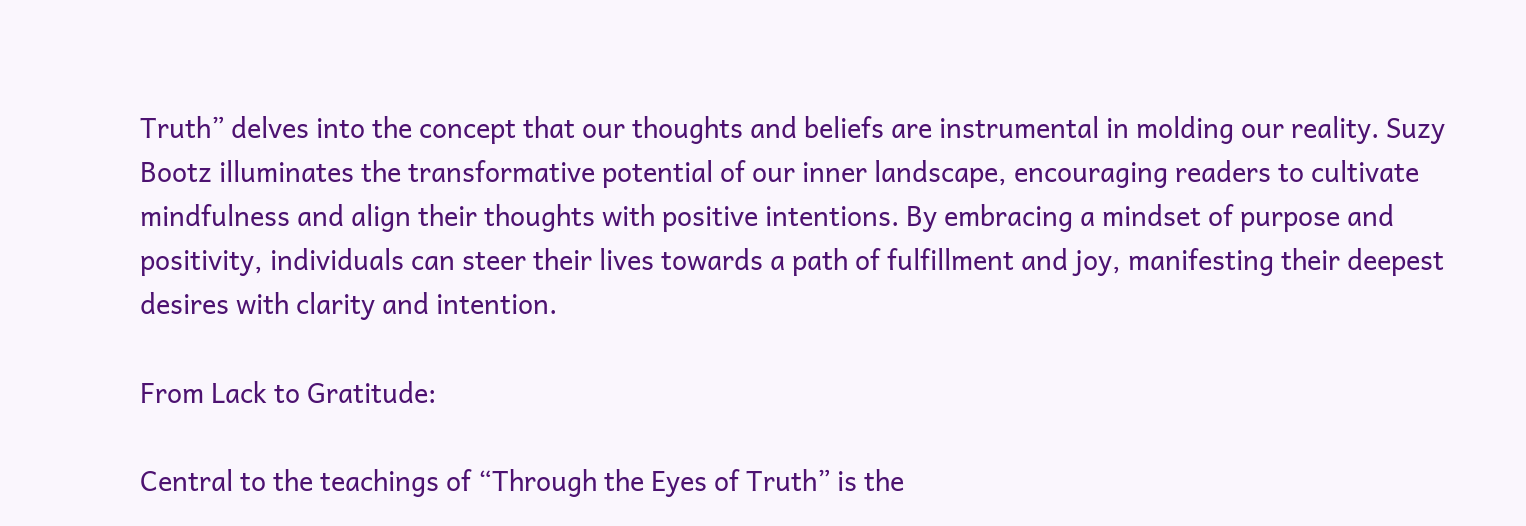Truth” delves into the concept that our thoughts and beliefs are instrumental in molding our reality. Suzy Bootz illuminates the transformative potential of our inner landscape, encouraging readers to cultivate mindfulness and align their thoughts with positive intentions. By embracing a mindset of purpose and positivity, individuals can steer their lives towards a path of fulfillment and joy, manifesting their deepest desires with clarity and intention.

From Lack to Gratitude:

Central to the teachings of “Through the Eyes of Truth” is the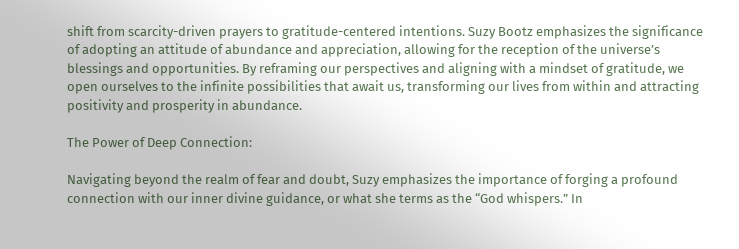shift from scarcity-driven prayers to gratitude-centered intentions. Suzy Bootz emphasizes the significance of adopting an attitude of abundance and appreciation, allowing for the reception of the universe’s blessings and opportunities. By reframing our perspectives and aligning with a mindset of gratitude, we open ourselves to the infinite possibilities that await us, transforming our lives from within and attracting positivity and prosperity in abundance.

The Power of Deep Connection:

Navigating beyond the realm of fear and doubt, Suzy emphasizes the importance of forging a profound connection with our inner divine guidance, or what she terms as the “God whispers.” In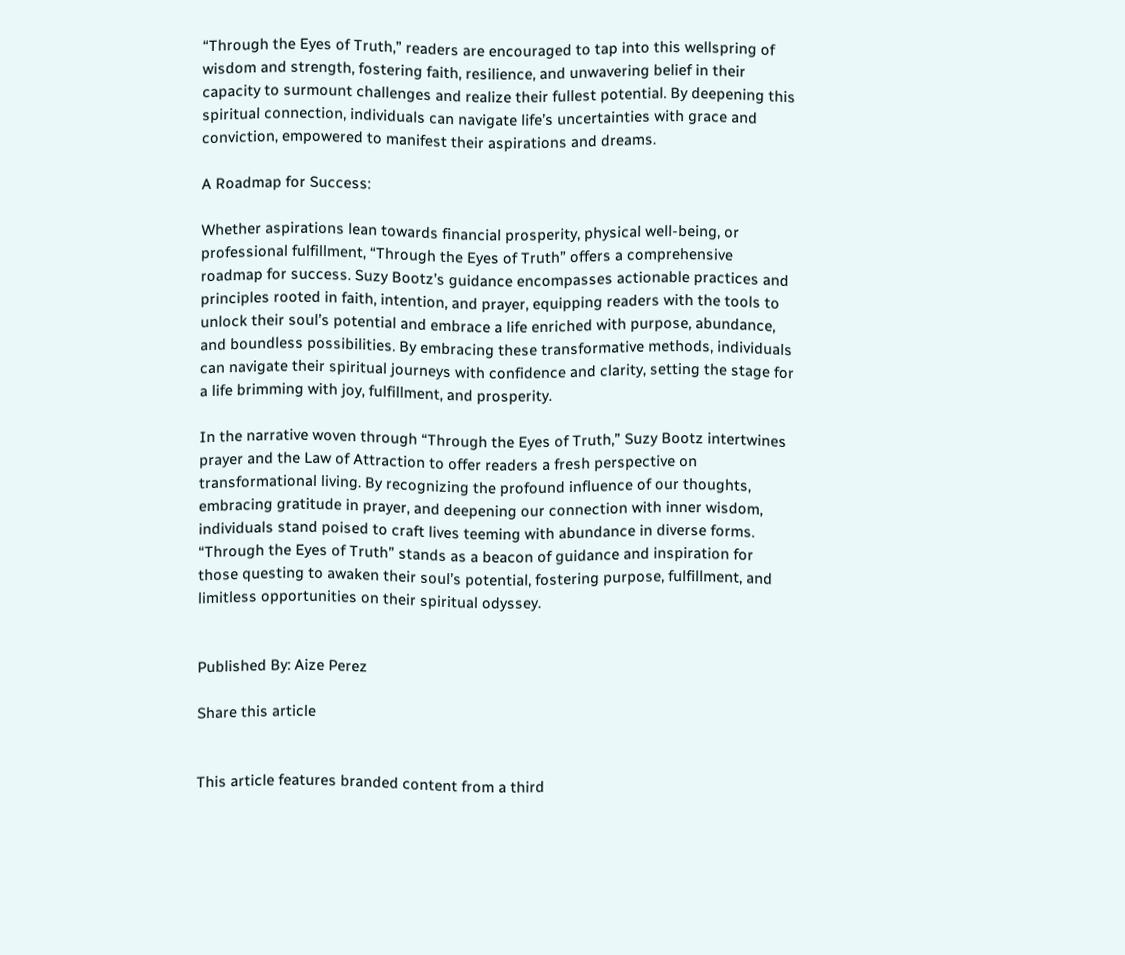“Through the Eyes of Truth,” readers are encouraged to tap into this wellspring of wisdom and strength, fostering faith, resilience, and unwavering belief in their capacity to surmount challenges and realize their fullest potential. By deepening this spiritual connection, individuals can navigate life’s uncertainties with grace and conviction, empowered to manifest their aspirations and dreams.

A Roadmap for Success:

Whether aspirations lean towards financial prosperity, physical well-being, or professional fulfillment, “Through the Eyes of Truth” offers a comprehensive roadmap for success. Suzy Bootz’s guidance encompasses actionable practices and principles rooted in faith, intention, and prayer, equipping readers with the tools to unlock their soul’s potential and embrace a life enriched with purpose, abundance, and boundless possibilities. By embracing these transformative methods, individuals can navigate their spiritual journeys with confidence and clarity, setting the stage for a life brimming with joy, fulfillment, and prosperity.

In the narrative woven through “Through the Eyes of Truth,” Suzy Bootz intertwines prayer and the Law of Attraction to offer readers a fresh perspective on transformational living. By recognizing the profound influence of our thoughts, embracing gratitude in prayer, and deepening our connection with inner wisdom, individuals stand poised to craft lives teeming with abundance in diverse forms. “Through the Eyes of Truth” stands as a beacon of guidance and inspiration for those questing to awaken their soul’s potential, fostering purpose, fulfillment, and limitless opportunities on their spiritual odyssey.


Published By: Aize Perez

Share this article


This article features branded content from a third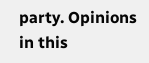party. Opinions in this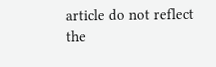article do not reflect the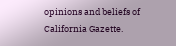opinions and beliefs of California Gazette.